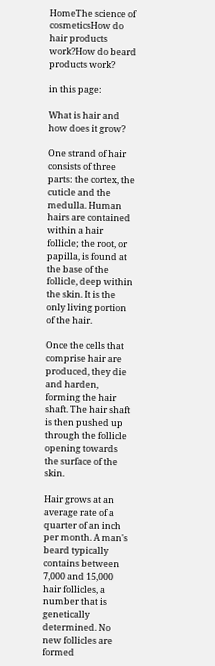HomeThe science of cosmeticsHow do hair products work?How do beard products work?

in this page:

What is hair and how does it grow?

One strand of hair consists of three parts: the cortex, the cuticle and the medulla. Human hairs are contained within a hair follicle; the root, or papilla, is found at the base of the follicle, deep within the skin. It is the only living portion of the hair.

Once the cells that comprise hair are produced, they die and harden, forming the hair shaft. The hair shaft is then pushed up through the follicle opening towards the surface of the skin.

Hair grows at an average rate of a quarter of an inch per month. A man's beard typically contains between 7,000 and 15,000 hair follicles, a number that is genetically determined. No new follicles are formed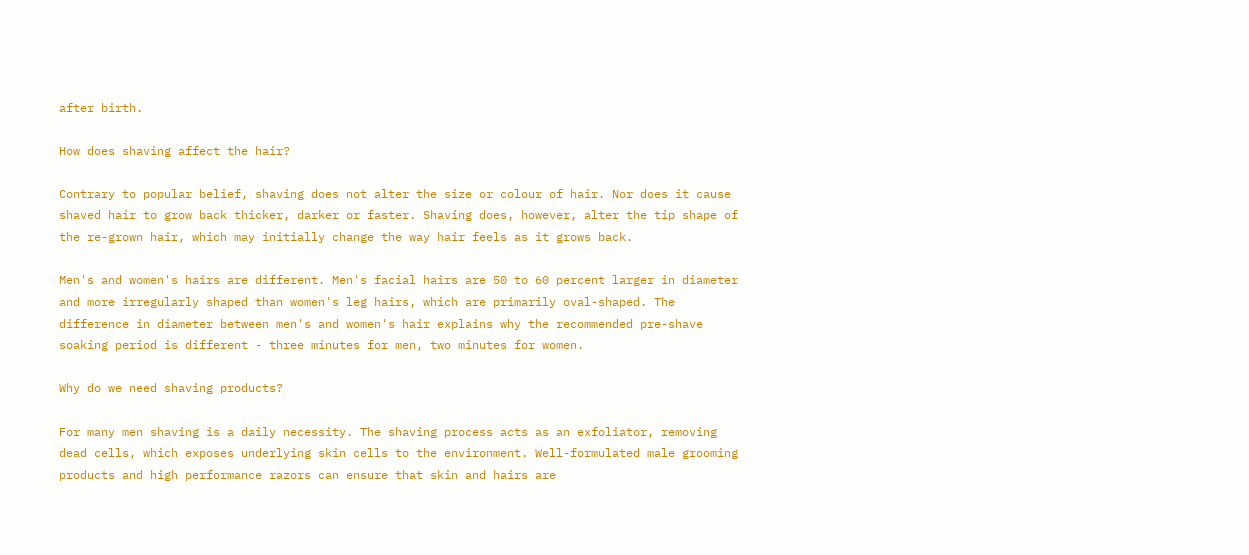after birth.

How does shaving affect the hair?

Contrary to popular belief, shaving does not alter the size or colour of hair. Nor does it cause shaved hair to grow back thicker, darker or faster. Shaving does, however, alter the tip shape of the re-grown hair, which may initially change the way hair feels as it grows back.

Men's and women's hairs are different. Men's facial hairs are 50 to 60 percent larger in diameter and more irregularly shaped than women's leg hairs, which are primarily oval-shaped. The difference in diameter between men's and women's hair explains why the recommended pre-shave soaking period is different - three minutes for men, two minutes for women.

Why do we need shaving products?

For many men shaving is a daily necessity. The shaving process acts as an exfoliator, removing dead cells, which exposes underlying skin cells to the environment. Well-formulated male grooming products and high performance razors can ensure that skin and hairs are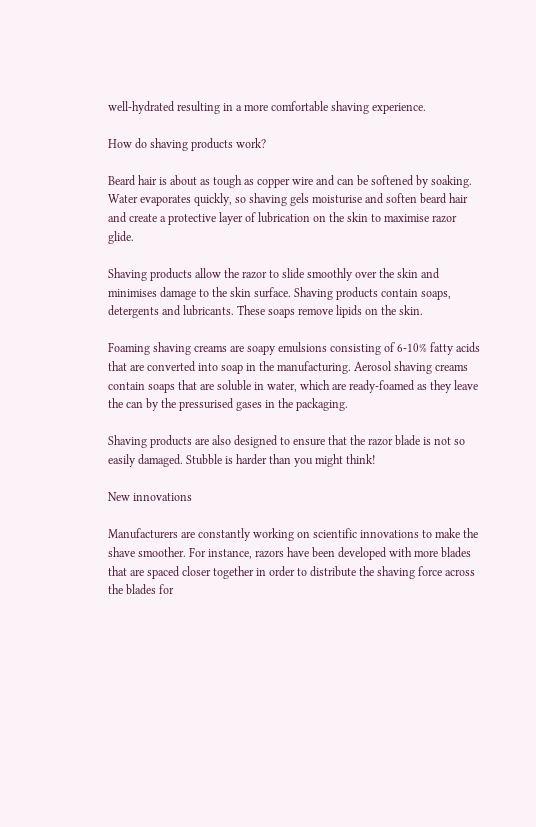well-hydrated resulting in a more comfortable shaving experience.

How do shaving products work?

Beard hair is about as tough as copper wire and can be softened by soaking. Water evaporates quickly, so shaving gels moisturise and soften beard hair and create a protective layer of lubrication on the skin to maximise razor glide.

Shaving products allow the razor to slide smoothly over the skin and minimises damage to the skin surface. Shaving products contain soaps, detergents and lubricants. These soaps remove lipids on the skin.

Foaming shaving creams are soapy emulsions consisting of 6-10% fatty acids that are converted into soap in the manufacturing. Aerosol shaving creams contain soaps that are soluble in water, which are ready-foamed as they leave the can by the pressurised gases in the packaging.

Shaving products are also designed to ensure that the razor blade is not so easily damaged. Stubble is harder than you might think!

New innovations

Manufacturers are constantly working on scientific innovations to make the shave smoother. For instance, razors have been developed with more blades that are spaced closer together in order to distribute the shaving force across the blades for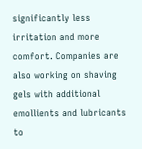significantly less irritation and more comfort. Companies are also working on shaving gels with additional emollients and lubricants to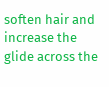soften hair and increase the glide across the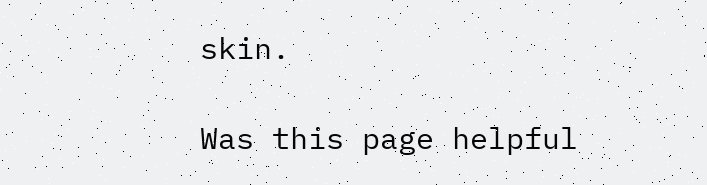skin.

Was this page helpful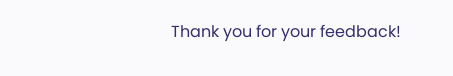Thank you for your feedback!